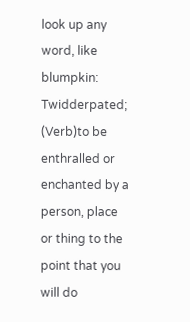look up any word, like blumpkin:
Twidderpated; (Verb)to be enthralled or enchanted by a person, place or thing to the point that you will do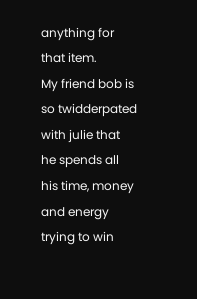anything for that item.
My friend bob is so twidderpated with julie that he spends all his time, money and energy trying to win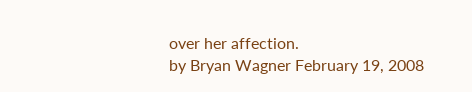over her affection.
by Bryan Wagner February 19, 2008